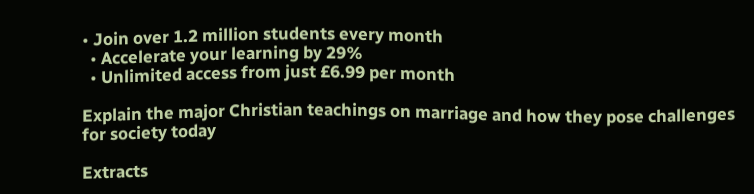• Join over 1.2 million students every month
  • Accelerate your learning by 29%
  • Unlimited access from just £6.99 per month

Explain the major Christian teachings on marriage and how they pose challenges for society today

Extracts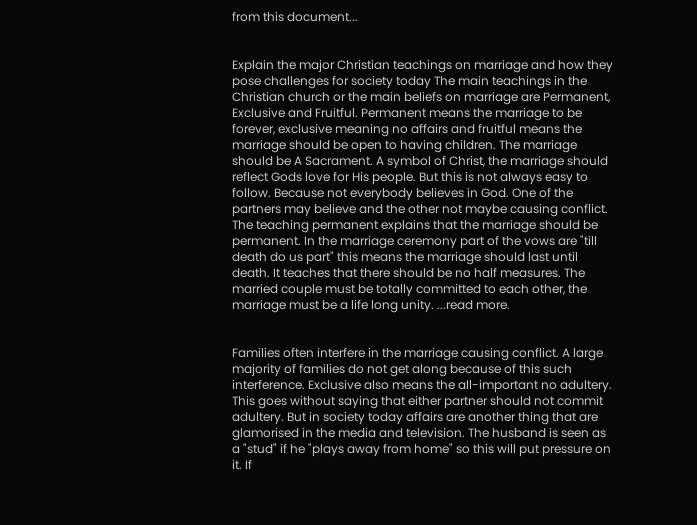from this document...


Explain the major Christian teachings on marriage and how they pose challenges for society today The main teachings in the Christian church or the main beliefs on marriage are Permanent, Exclusive and Fruitful. Permanent means the marriage to be forever, exclusive meaning no affairs and fruitful means the marriage should be open to having children. The marriage should be A Sacrament. A symbol of Christ, the marriage should reflect Gods love for His people. But this is not always easy to follow. Because not everybody believes in God. One of the partners may believe and the other not maybe causing conflict. The teaching permanent explains that the marriage should be permanent. In the marriage ceremony part of the vows are "till death do us part" this means the marriage should last until death. It teaches that there should be no half measures. The married couple must be totally committed to each other, the marriage must be a life long unity. ...read more.


Families often interfere in the marriage causing conflict. A large majority of families do not get along because of this such interference. Exclusive also means the all-important no adultery. This goes without saying that either partner should not commit adultery. But in society today affairs are another thing that are glamorised in the media and television. The husband is seen as a "stud" if he "plays away from home" so this will put pressure on it. If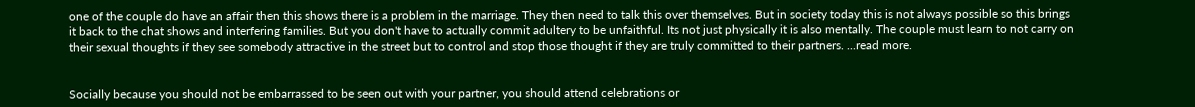one of the couple do have an affair then this shows there is a problem in the marriage. They then need to talk this over themselves. But in society today this is not always possible so this brings it back to the chat shows and interfering families. But you don't have to actually commit adultery to be unfaithful. Its not just physically it is also mentally. The couple must learn to not carry on their sexual thoughts if they see somebody attractive in the street but to control and stop those thought if they are truly committed to their partners. ...read more.


Socially because you should not be embarrassed to be seen out with your partner, you should attend celebrations or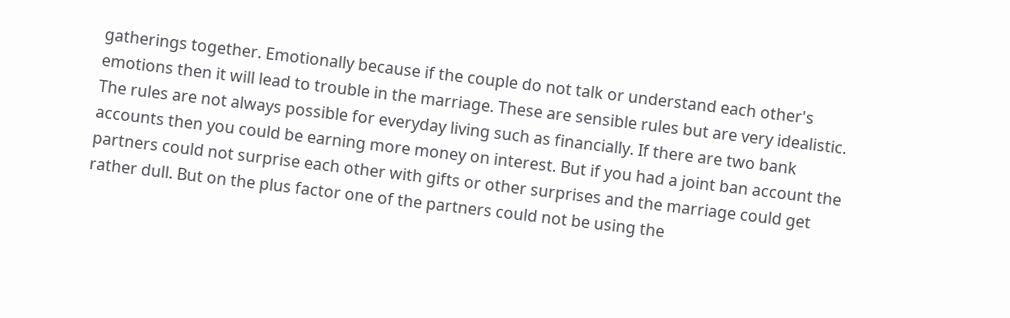gatherings together. Emotionally because if the couple do not talk or understand each other's emotions then it will lead to trouble in the marriage. These are sensible rules but are very idealistic. The rules are not always possible for everyday living such as financially. If there are two bank accounts then you could be earning more money on interest. But if you had a joint ban account the partners could not surprise each other with gifts or other surprises and the marriage could get rather dull. But on the plus factor one of the partners could not be using the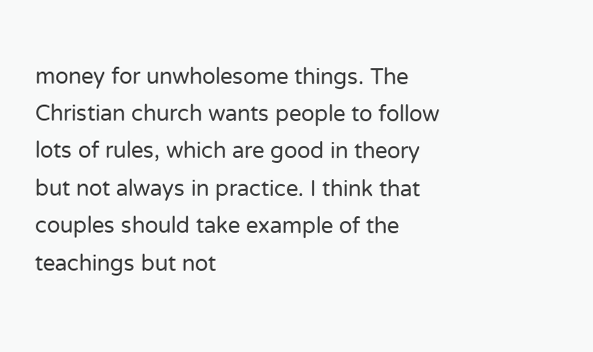money for unwholesome things. The Christian church wants people to follow lots of rules, which are good in theory but not always in practice. I think that couples should take example of the teachings but not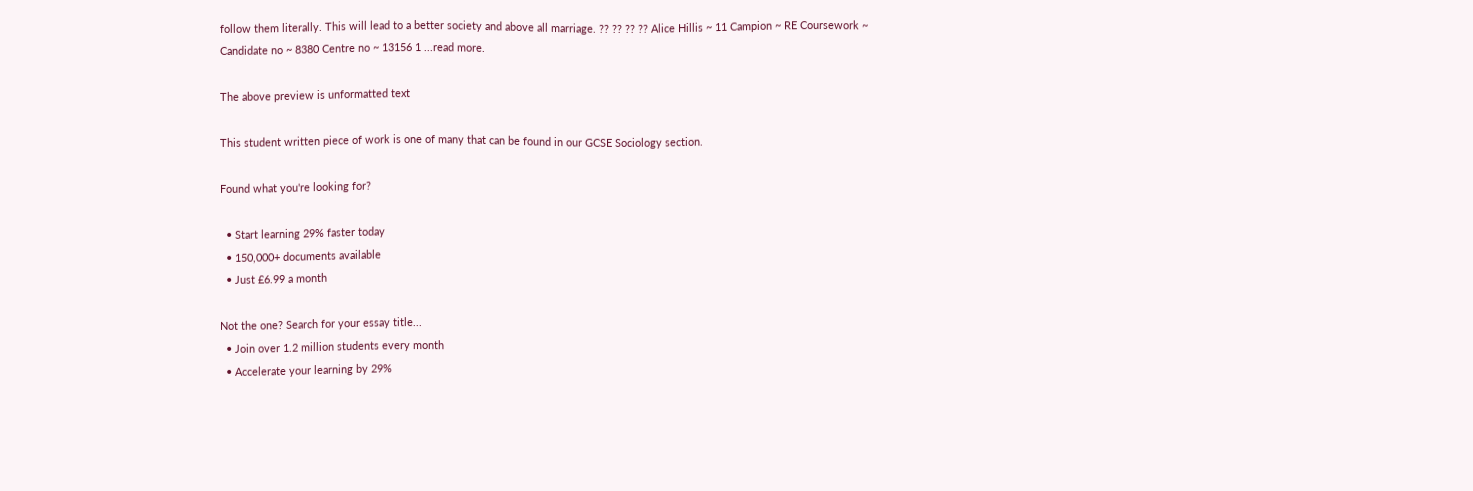follow them literally. This will lead to a better society and above all marriage. ?? ?? ?? ?? Alice Hillis ~ 11 Campion ~ RE Coursework ~ Candidate no ~ 8380 Centre no ~ 13156 1 ...read more.

The above preview is unformatted text

This student written piece of work is one of many that can be found in our GCSE Sociology section.

Found what you're looking for?

  • Start learning 29% faster today
  • 150,000+ documents available
  • Just £6.99 a month

Not the one? Search for your essay title...
  • Join over 1.2 million students every month
  • Accelerate your learning by 29%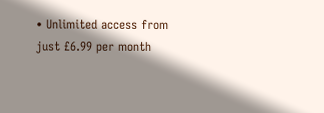• Unlimited access from just £6.99 per month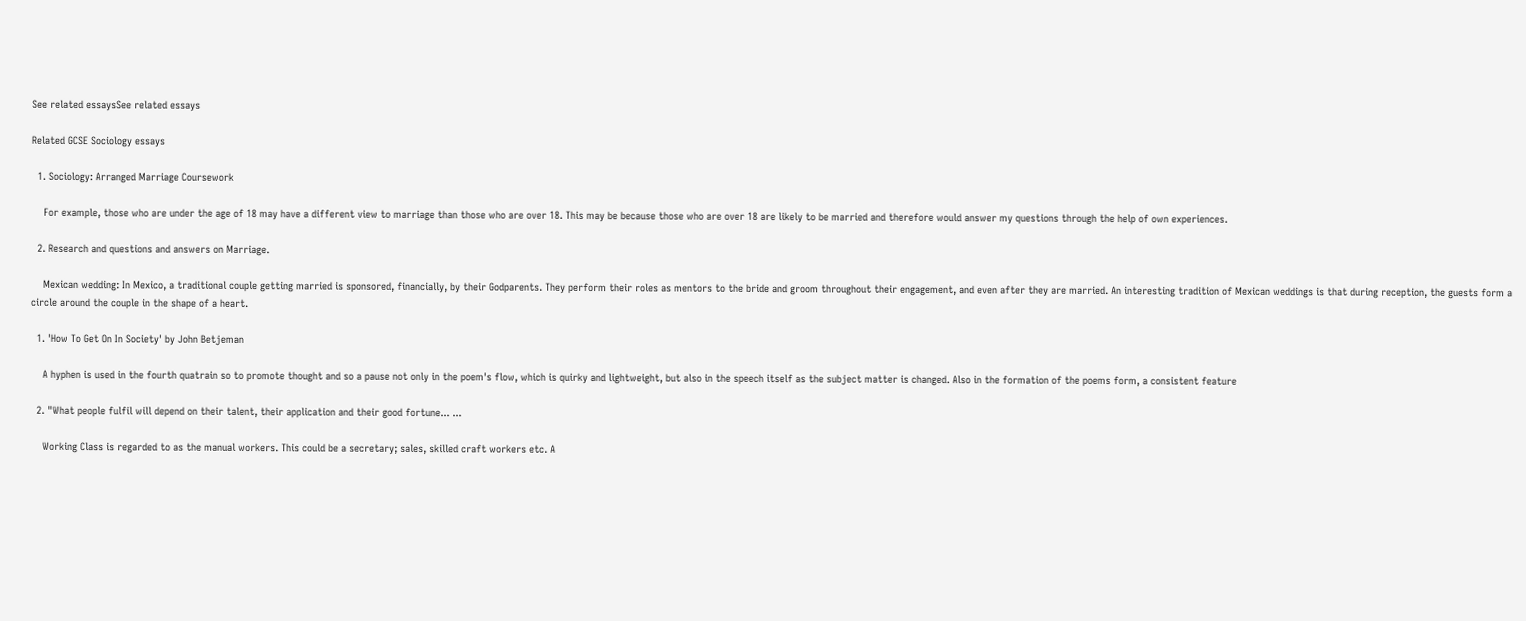See related essaysSee related essays

Related GCSE Sociology essays

  1. Sociology: Arranged Marriage Coursework

    For example, those who are under the age of 18 may have a different view to marriage than those who are over 18. This may be because those who are over 18 are likely to be married and therefore would answer my questions through the help of own experiences.

  2. Research and questions and answers on Marriage.

    Mexican wedding: In Mexico, a traditional couple getting married is sponsored, financially, by their Godparents. They perform their roles as mentors to the bride and groom throughout their engagement, and even after they are married. An interesting tradition of Mexican weddings is that during reception, the guests form a circle around the couple in the shape of a heart.

  1. 'How To Get On In Society' by John Betjeman

    A hyphen is used in the fourth quatrain so to promote thought and so a pause not only in the poem's flow, which is quirky and lightweight, but also in the speech itself as the subject matter is changed. Also in the formation of the poems form, a consistent feature

  2. "What people fulfil will depend on their talent, their application and their good fortune... ...

    Working Class is regarded to as the manual workers. This could be a secretary; sales, skilled craft workers etc. A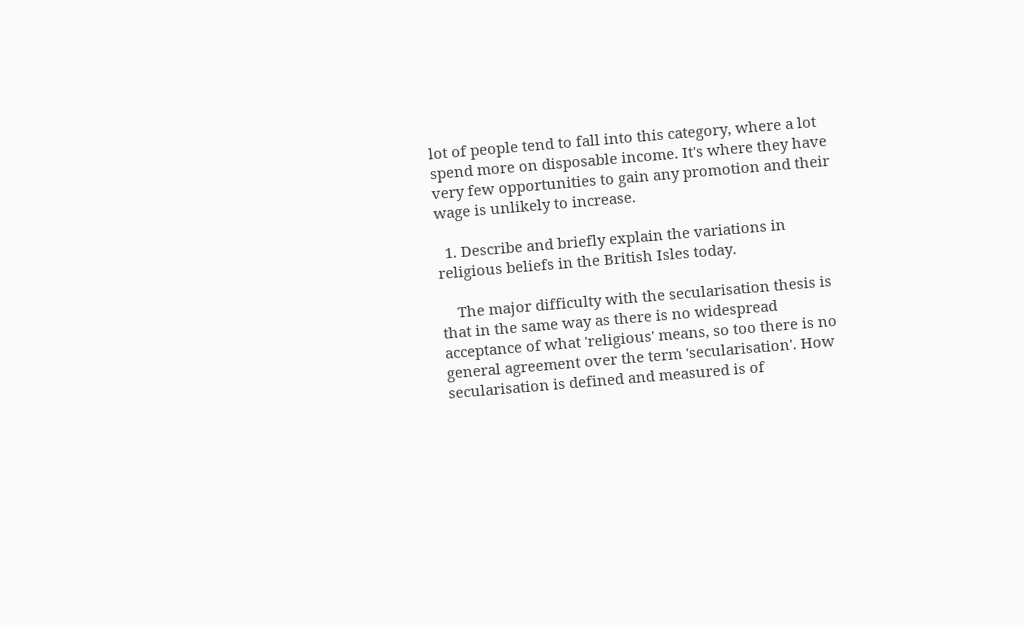lot of people tend to fall into this category, where a lot spend more on disposable income. It's where they have very few opportunities to gain any promotion and their wage is unlikely to increase.

  1. Describe and briefly explain the variations in religious beliefs in the British Isles today.

    The major difficulty with the secularisation thesis is that in the same way as there is no widespread acceptance of what 'religious' means, so too there is no general agreement over the term 'secularisation'. How secularisation is defined and measured is of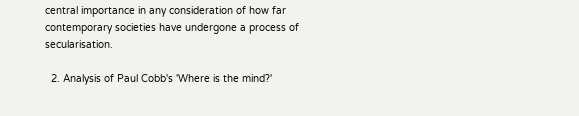central importance in any consideration of how far contemporary societies have undergone a process of secularisation.

  2. Analysis of Paul Cobb's 'Where is the mind?'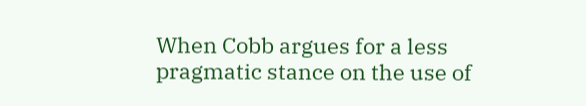When Cobb argues for a less pragmatic stance on the use of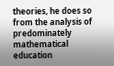theories, he does so from the analysis of predominately mathematical education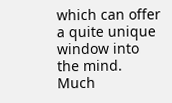which can offer a quite unique window into the mind. Much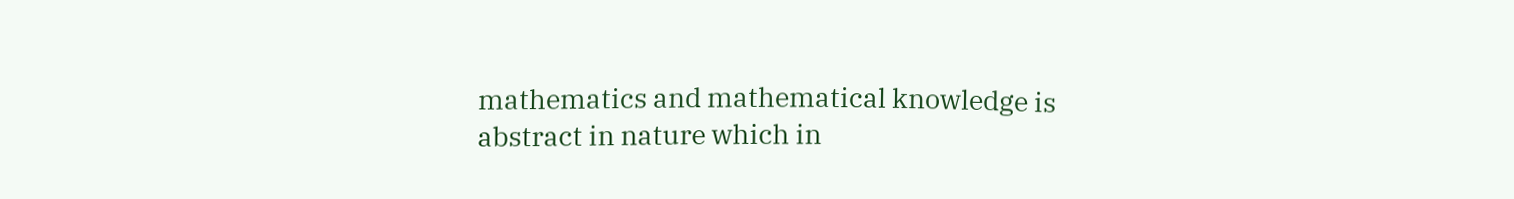mathematics and mathematical knowledge is abstract in nature which in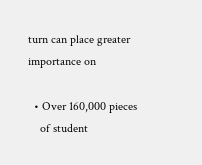turn can place greater importance on

  • Over 160,000 pieces
    of student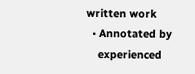written work
  • Annotated by
    experienced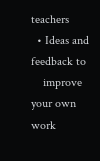teachers
  • Ideas and feedback to
    improve your own work